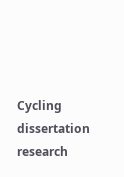Cycling dissertation research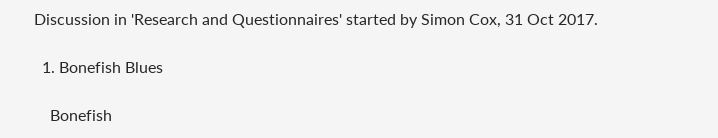Discussion in 'Research and Questionnaires' started by Simon Cox, 31 Oct 2017.

  1. Bonefish Blues

    Bonefish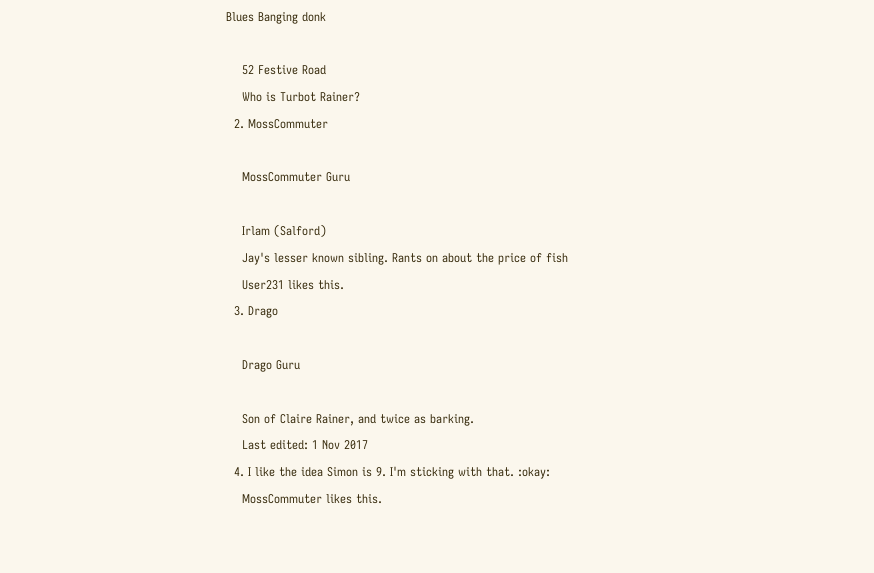Blues Banging donk

    52 Festive Road
    Who is Turbot Rainer?
  2. MossCommuter

    MossCommuter Guru

    Irlam (Salford)
    Jay's lesser known sibling. Rants on about the price of fish
    User231 likes this.
  3. Drago

    Drago Guru

    Son of Claire Rainer, and twice as barking.
    Last edited: 1 Nov 2017
  4. I like the idea Simon is 9. I'm sticking with that. :okay:
    MossCommuter likes this.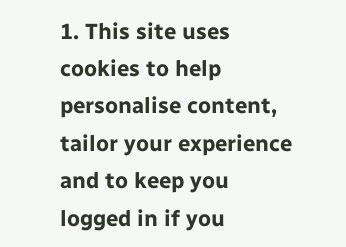1. This site uses cookies to help personalise content, tailor your experience and to keep you logged in if you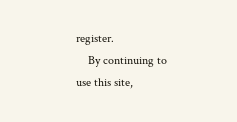register.
    By continuing to use this site,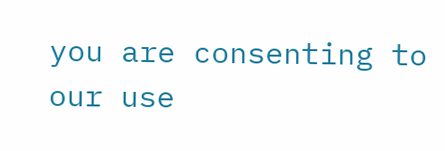you are consenting to our use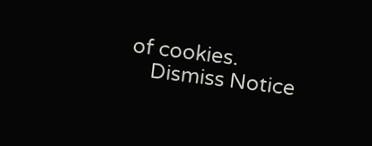of cookies.
    Dismiss Notice